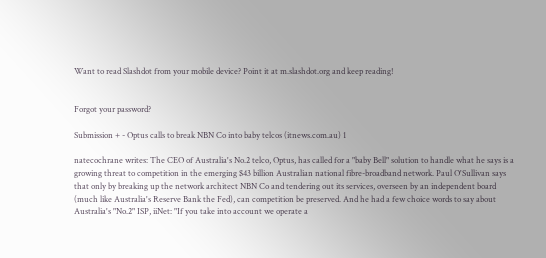Want to read Slashdot from your mobile device? Point it at m.slashdot.org and keep reading!


Forgot your password?

Submission + - Optus calls to break NBN Co into baby telcos (itnews.com.au) 1

natecochrane writes: The CEO of Australia's No.2 telco, Optus, has called for a "baby Bell" solution to handle what he says is a growing threat to competition in the emerging $43 billion Australian national fibre-broadband network. Paul O'Sullivan says that only by breaking up the network architect NBN Co and tendering out its services, overseen by an independent board (much like Australia's Reserve Bank the Fed), can competition be preserved. And he had a few choice words to say about Australia's "No.2" ISP, iiNet: "If you take into account we operate a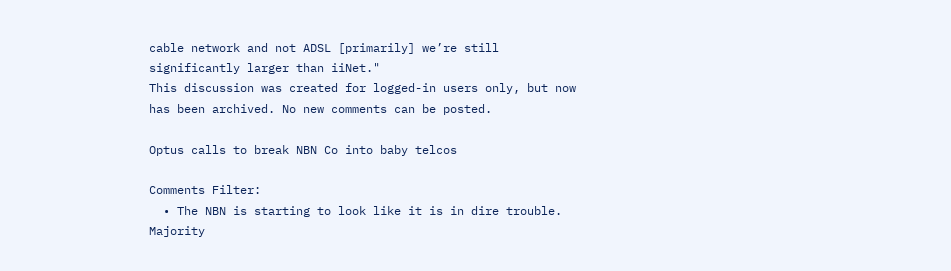cable network and not ADSL [primarily] we’re still significantly larger than iiNet."
This discussion was created for logged-in users only, but now has been archived. No new comments can be posted.

Optus calls to break NBN Co into baby telcos

Comments Filter:
  • The NBN is starting to look like it is in dire trouble. Majority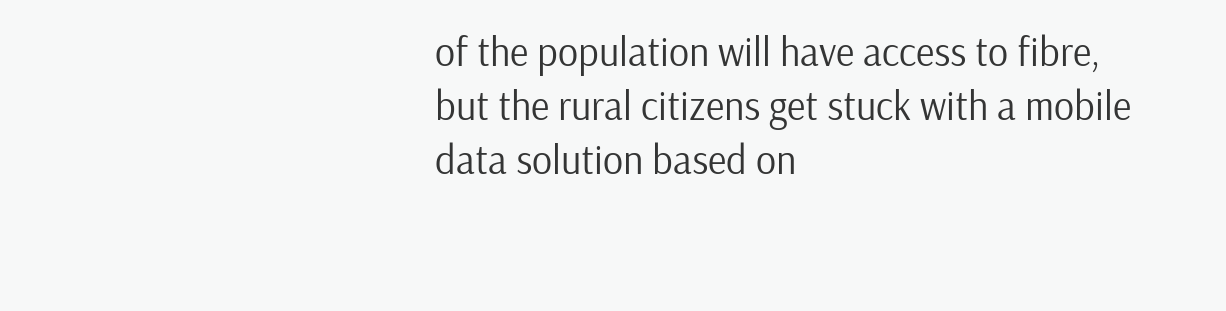of the population will have access to fibre, but the rural citizens get stuck with a mobile data solution based on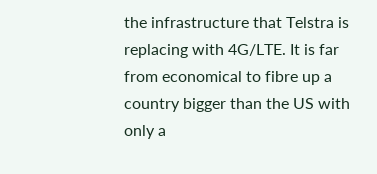the infrastructure that Telstra is replacing with 4G/LTE. It is far from economical to fibre up a country bigger than the US with only a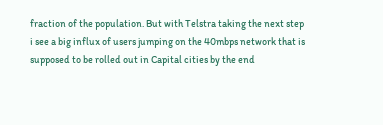fraction of the population. But with Telstra taking the next step i see a big influx of users jumping on the 40mbps network that is supposed to be rolled out in Capital cities by the end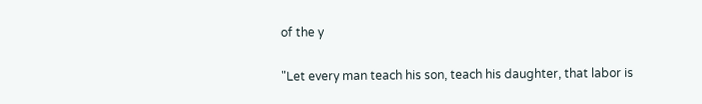of the y

"Let every man teach his son, teach his daughter, that labor is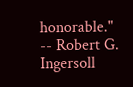honorable." -- Robert G. Ingersoll